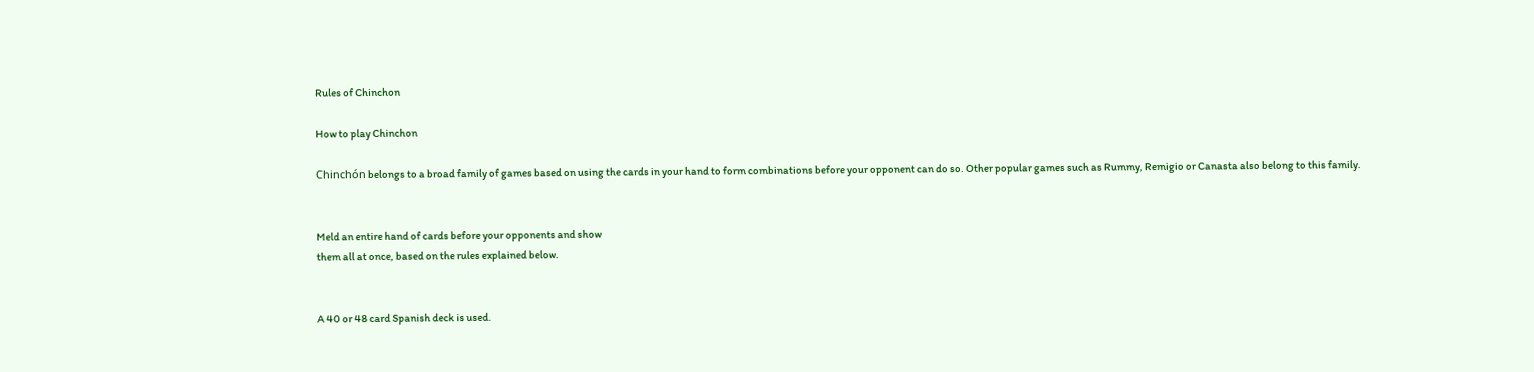Rules of Chinchon

How to play Chinchon

Chinchón belongs to a broad family of games based on using the cards in your hand to form combinations before your opponent can do so. Other popular games such as Rummy, Remigio or Canasta also belong to this family.


Meld an entire hand of cards before your opponents and show
them all at once, based on the rules explained below.


A 40 or 48 card Spanish deck is used.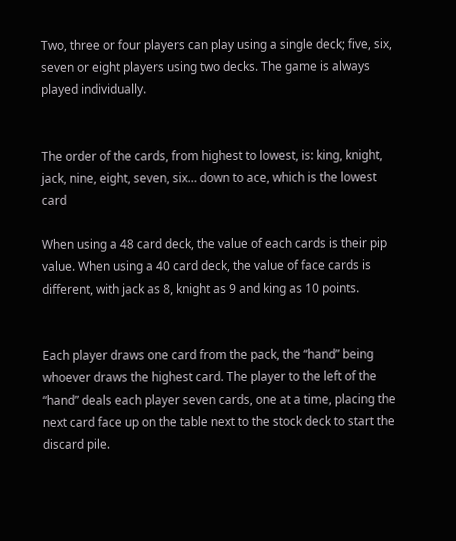Two, three or four players can play using a single deck; five, six, seven or eight players using two decks. The game is always played individually.


The order of the cards, from highest to lowest, is: king, knight, jack, nine, eight, seven, six… down to ace, which is the lowest card

When using a 48 card deck, the value of each cards is their pip value. When using a 40 card deck, the value of face cards is different, with jack as 8, knight as 9 and king as 10 points.


Each player draws one card from the pack, the “hand” being whoever draws the highest card. The player to the left of the “hand” deals each player seven cards, one at a time, placing the next card face up on the table next to the stock deck to start the discard pile.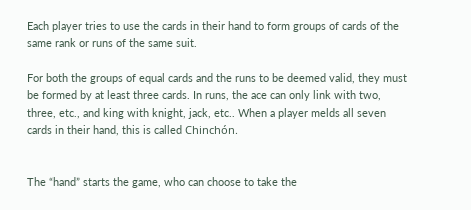Each player tries to use the cards in their hand to form groups of cards of the same rank or runs of the same suit.

For both the groups of equal cards and the runs to be deemed valid, they must be formed by at least three cards. In runs, the ace can only link with two, three, etc., and king with knight, jack, etc.. When a player melds all seven cards in their hand, this is called Chinchón.


The “hand” starts the game, who can choose to take the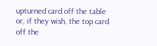upturned card off the table or, if they wish, the top card off the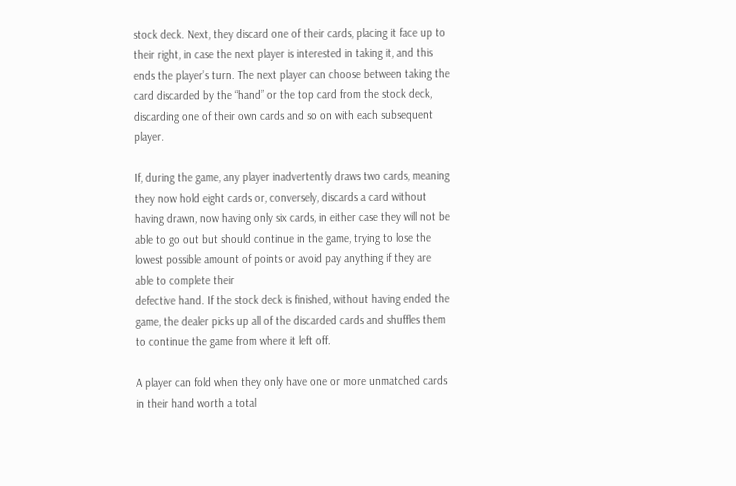stock deck. Next, they discard one of their cards, placing it face up to their right, in case the next player is interested in taking it, and this ends the player’s turn. The next player can choose between taking the card discarded by the “hand” or the top card from the stock deck, discarding one of their own cards and so on with each subsequent player.

If, during the game, any player inadvertently draws two cards, meaning they now hold eight cards or, conversely, discards a card without having drawn, now having only six cards, in either case they will not be able to go out but should continue in the game, trying to lose the lowest possible amount of points or avoid pay anything if they are able to complete their
defective hand. If the stock deck is finished, without having ended the game, the dealer picks up all of the discarded cards and shuffles them to continue the game from where it left off.

A player can fold when they only have one or more unmatched cards in their hand worth a total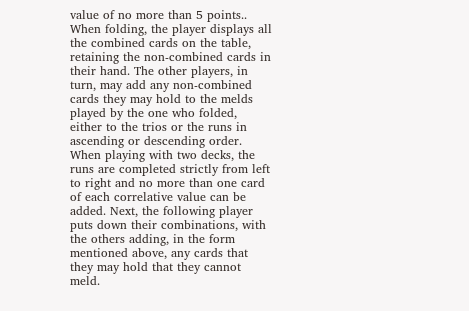value of no more than 5 points.. When folding, the player displays all the combined cards on the table, retaining the non-combined cards in their hand. The other players, in turn, may add any non-combined cards they may hold to the melds played by the one who folded, either to the trios or the runs in ascending or descending order. When playing with two decks, the runs are completed strictly from left to right and no more than one card of each correlative value can be added. Next, the following player puts down their combinations, with the others adding, in the form mentioned above, any cards that they may hold that they cannot meld.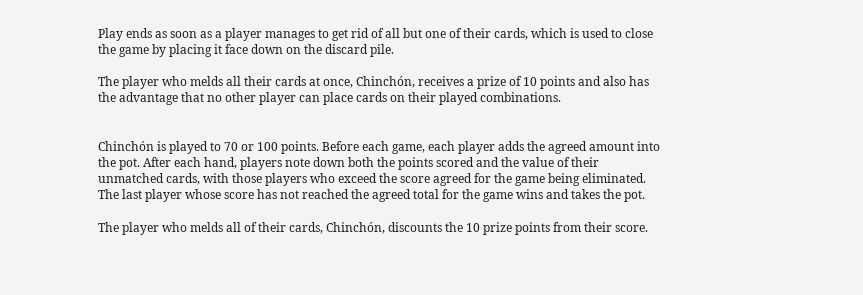Play ends as soon as a player manages to get rid of all but one of their cards, which is used to close the game by placing it face down on the discard pile.

The player who melds all their cards at once, Chinchón, receives a prize of 10 points and also has the advantage that no other player can place cards on their played combinations.


Chinchón is played to 70 or 100 points. Before each game, each player adds the agreed amount into the pot. After each hand, players note down both the points scored and the value of their unmatched cards, with those players who exceed the score agreed for the game being eliminated. The last player whose score has not reached the agreed total for the game wins and takes the pot.

The player who melds all of their cards, Chinchón, discounts the 10 prize points from their score.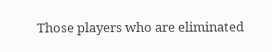Those players who are eliminated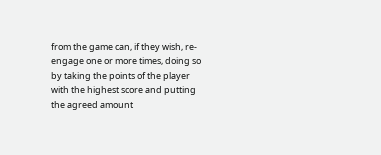from the game can, if they wish, re-engage one or more times, doing so by taking the points of the player with the highest score and putting the agreed amount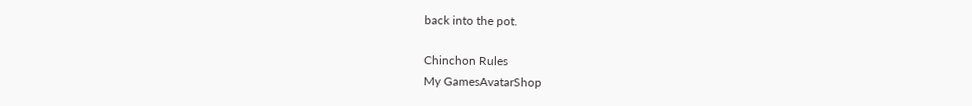back into the pot.

Chinchon Rules
My GamesAvatarShop